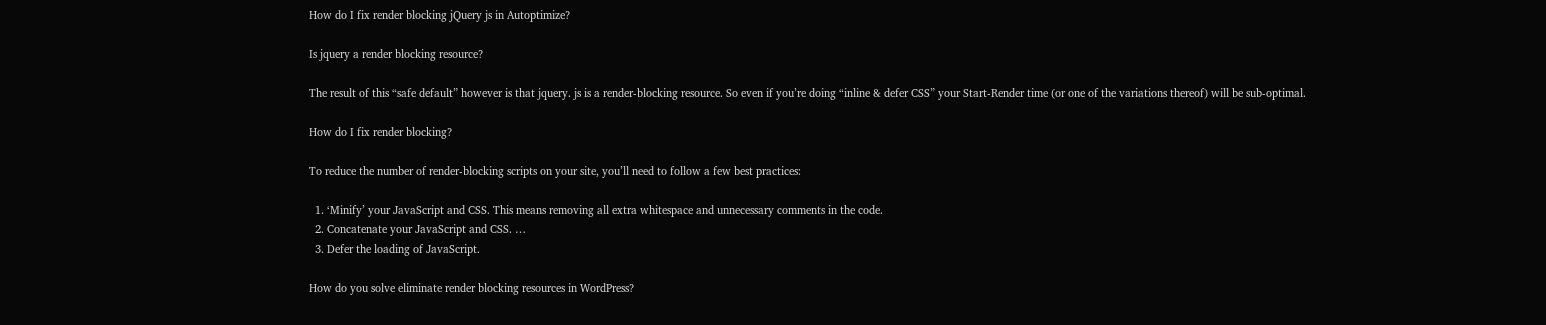How do I fix render blocking jQuery js in Autoptimize?

Is jquery a render blocking resource?

The result of this “safe default” however is that jquery. js is a render-blocking resource. So even if you’re doing “inline & defer CSS” your Start-Render time (or one of the variations thereof) will be sub-optimal.

How do I fix render blocking?

To reduce the number of render-blocking scripts on your site, you’ll need to follow a few best practices:

  1. ‘Minify’ your JavaScript and CSS. This means removing all extra whitespace and unnecessary comments in the code.
  2. Concatenate your JavaScript and CSS. …
  3. Defer the loading of JavaScript.

How do you solve eliminate render blocking resources in WordPress?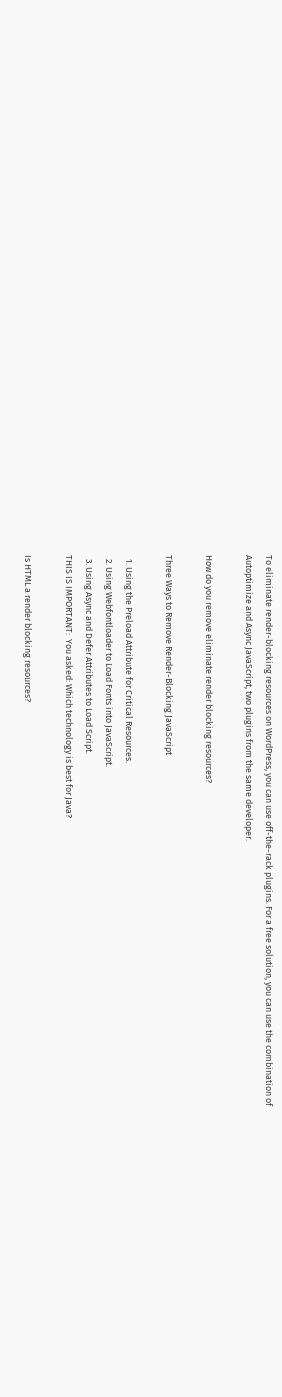To eliminate render-blocking resources on WordPress, you can use off-the-rack plugins. For a free solution, you can use the combination of Autoptimize and Async JavaScript, two plugins from the same developer.

How do you remove eliminate render blocking resources?

Three Ways to Remove Render-Blocking JavaScript

  1. Using the Preload Attribute for Critical Resources.
  2. Using Webfontloader to Load Fonts into JavaScript.
  3. Using Async and Defer Attributes to Load Script.
THIS IS IMPORTANT:  You asked: Which technology is best for Java?

Is HTML a render blocking resources?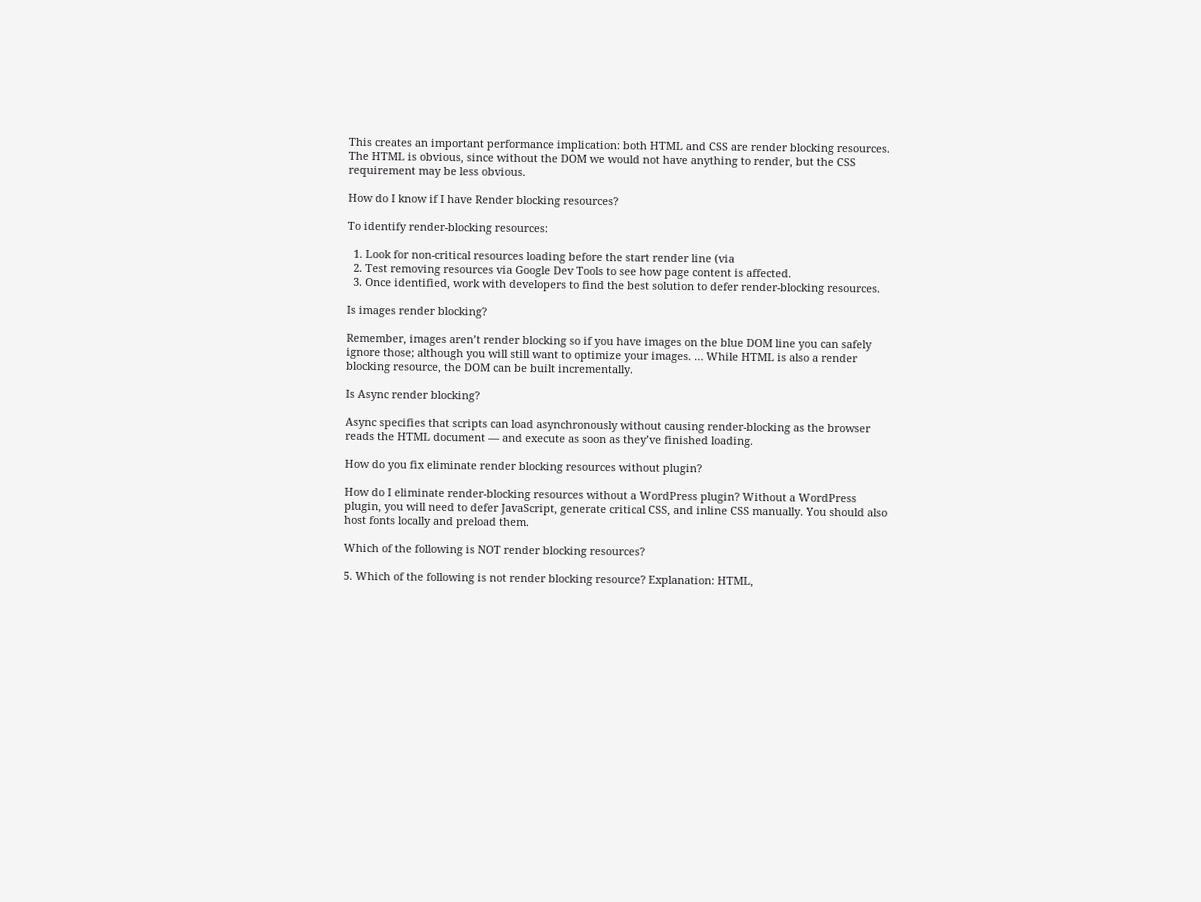This creates an important performance implication: both HTML and CSS are render blocking resources. The HTML is obvious, since without the DOM we would not have anything to render, but the CSS requirement may be less obvious.

How do I know if I have Render blocking resources?

To identify render-blocking resources:

  1. Look for non-critical resources loading before the start render line (via
  2. Test removing resources via Google Dev Tools to see how page content is affected.
  3. Once identified, work with developers to find the best solution to defer render-blocking resources.

Is images render blocking?

Remember, images aren’t render blocking so if you have images on the blue DOM line you can safely ignore those; although you will still want to optimize your images. … While HTML is also a render blocking resource, the DOM can be built incrementally.

Is Async render blocking?

Async specifies that scripts can load asynchronously without causing render-blocking as the browser reads the HTML document — and execute as soon as they’ve finished loading.

How do you fix eliminate render blocking resources without plugin?

How do I eliminate render-blocking resources without a WordPress plugin? Without a WordPress plugin, you will need to defer JavaScript, generate critical CSS, and inline CSS manually. You should also host fonts locally and preload them.

Which of the following is NOT render blocking resources?

5. Which of the following is not render blocking resource? Explanation: HTML,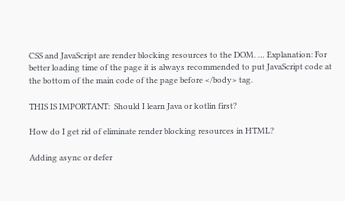CSS and JavaScript are render blocking resources to the DOM. … Explanation: For better loading time of the page it is always recommended to put JavaScript code at the bottom of the main code of the page before </body> tag.

THIS IS IMPORTANT:  Should I learn Java or kotlin first?

How do I get rid of eliminate render blocking resources in HTML?

Adding async or defer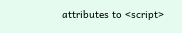attributes to <script>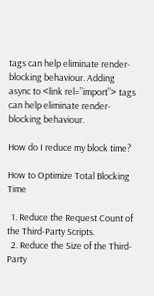tags can help eliminate render-blocking behaviour. Adding async to <link rel=”import”> tags can help eliminate render-blocking behaviour.

How do I reduce my block time?

How to Optimize Total Blocking Time

  1. Reduce the Request Count of the Third-Party Scripts.
  2. Reduce the Size of the Third-Party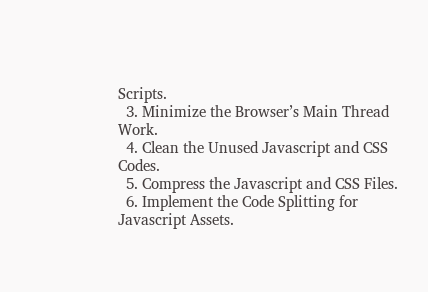Scripts.
  3. Minimize the Browser’s Main Thread Work.
  4. Clean the Unused Javascript and CSS Codes.
  5. Compress the Javascript and CSS Files.
  6. Implement the Code Splitting for Javascript Assets.